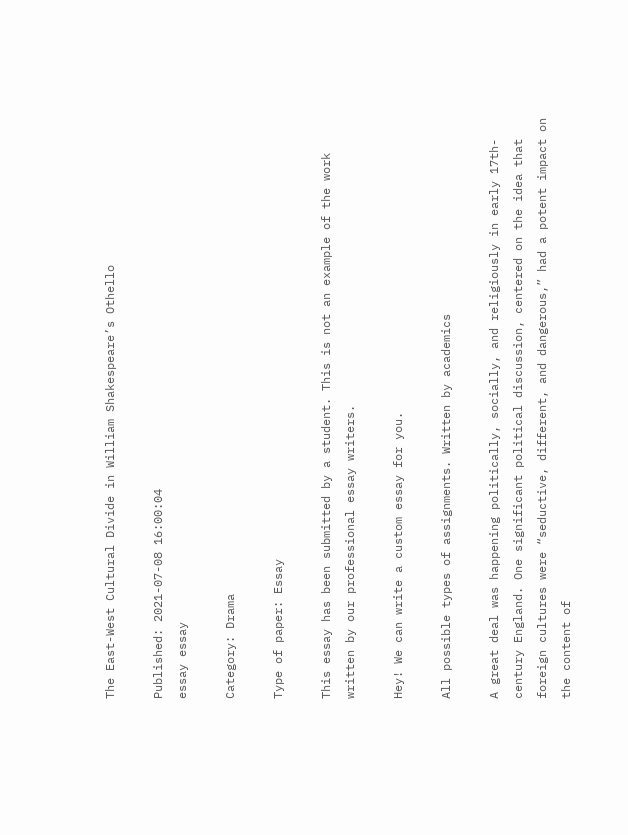The East-West Cultural Divide in William Shakespeare’s Othello

Published: 2021-07-08 16:00:04
essay essay

Category: Drama

Type of paper: Essay

This essay has been submitted by a student. This is not an example of the work written by our professional essay writers.

Hey! We can write a custom essay for you.

All possible types of assignments. Written by academics

A great deal was happening politically, socially, and religiously in early 17th-century England. One significant political discussion, centered on the idea that foreign cultures were “seductive, different, and dangerous,” had a potent impact on the content of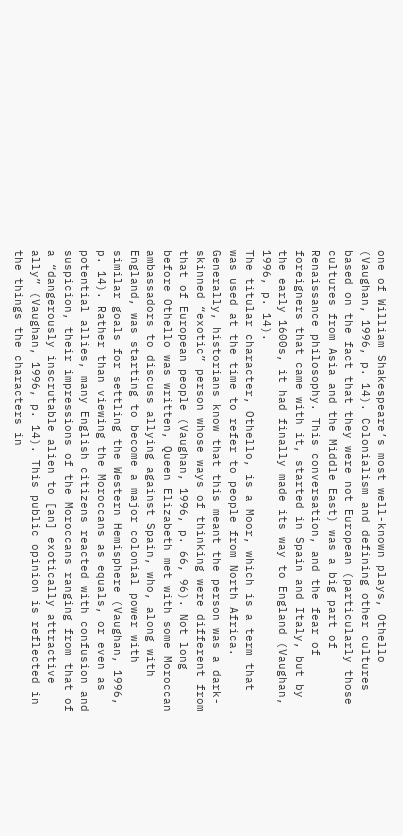one of William Shakespeare’s most well-known plays, Othello (Vaughan, 1996, p. 14). Colonialism and defining other cultures based on the fact that they were not European (particularly those cultures from Asia and the Middle East) was a big part of Renaissance philosophy. This conversation, and the fear of foreigners that came with it, started in Spain and Italy, but by the early 1600s, it had finally made its way to England (Vaughan, 1996, p. 14).
The titular character, Othello, is a Moor, which is a term that was used at the time to refer to people from North Africa. Generally, historians know that this meant the person was a dark-skinned “exotic” person whose ways of thinking were different from that of European people (Vaughan, 1996, p. 66, 96). Not long before Othello was written, Queen Elizabeth met with some Moroccan ambassadors to discuss allying against Spain, who, along with England, was starting to become a major colonial power with similar goals for settling the Western Hemisphere (Vaughan, 1996, p. 14). Rather than viewing the Moroccans as equals, or even as potential allies, many English citizens reacted with confusion and suspicion, their impressions of the Moroccans ranging from that of a “dangerously inscrutable alien to [an] exotically attractive ally” (Vaughan, 1996, p. 14). This public opinion is reflected in the things the characters in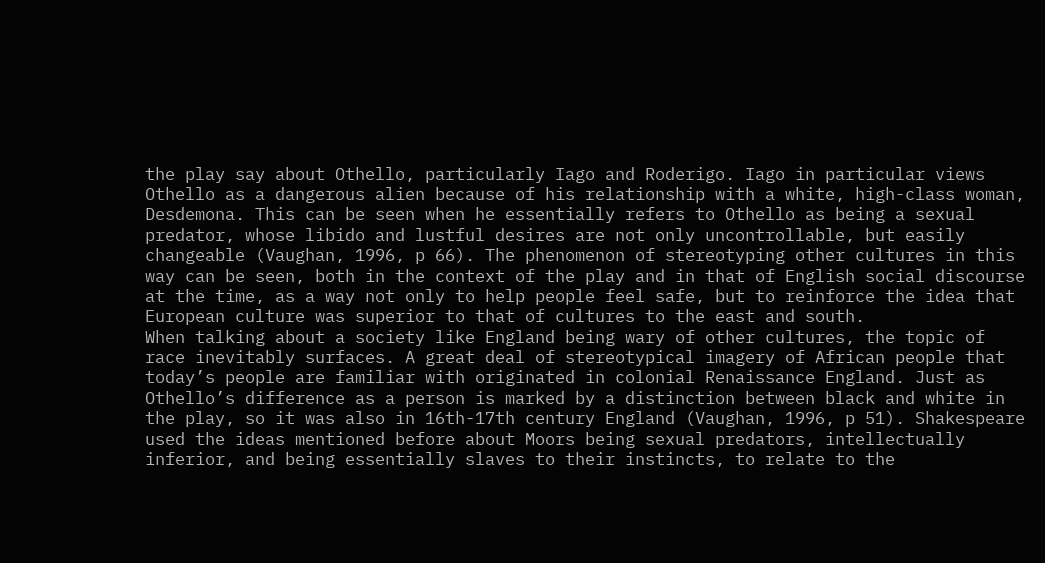the play say about Othello, particularly Iago and Roderigo. Iago in particular views Othello as a dangerous alien because of his relationship with a white, high-class woman, Desdemona. This can be seen when he essentially refers to Othello as being a sexual predator, whose libido and lustful desires are not only uncontrollable, but easily changeable (Vaughan, 1996, p 66). The phenomenon of stereotyping other cultures in this way can be seen, both in the context of the play and in that of English social discourse at the time, as a way not only to help people feel safe, but to reinforce the idea that European culture was superior to that of cultures to the east and south.
When talking about a society like England being wary of other cultures, the topic of race inevitably surfaces. A great deal of stereotypical imagery of African people that today’s people are familiar with originated in colonial Renaissance England. Just as Othello’s difference as a person is marked by a distinction between black and white in the play, so it was also in 16th-17th century England (Vaughan, 1996, p 51). Shakespeare used the ideas mentioned before about Moors being sexual predators, intellectually inferior, and being essentially slaves to their instincts, to relate to the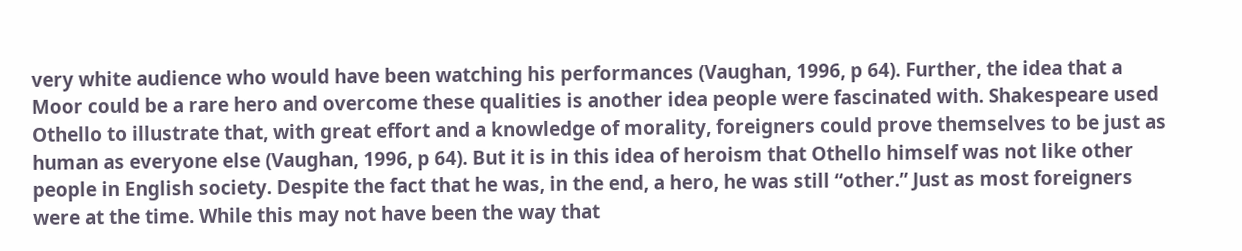very white audience who would have been watching his performances (Vaughan, 1996, p 64). Further, the idea that a Moor could be a rare hero and overcome these qualities is another idea people were fascinated with. Shakespeare used Othello to illustrate that, with great effort and a knowledge of morality, foreigners could prove themselves to be just as human as everyone else (Vaughan, 1996, p 64). But it is in this idea of heroism that Othello himself was not like other people in English society. Despite the fact that he was, in the end, a hero, he was still “other.” Just as most foreigners were at the time. While this may not have been the way that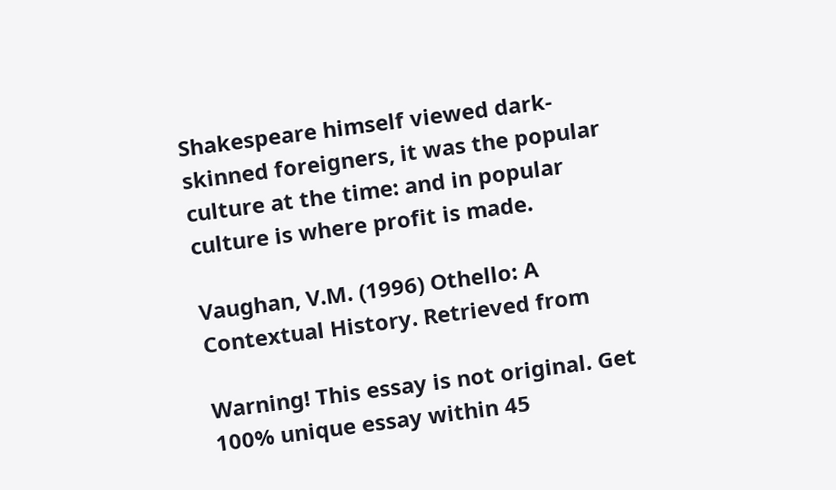Shakespeare himself viewed dark-skinned foreigners, it was the popular culture at the time: and in popular culture is where profit is made.

Vaughan, V.M. (1996) Othello: A Contextual History. Retrieved from

Warning! This essay is not original. Get 100% unique essay within 45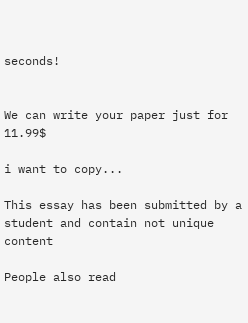seconds!


We can write your paper just for 11.99$

i want to copy...

This essay has been submitted by a student and contain not unique content

People also read